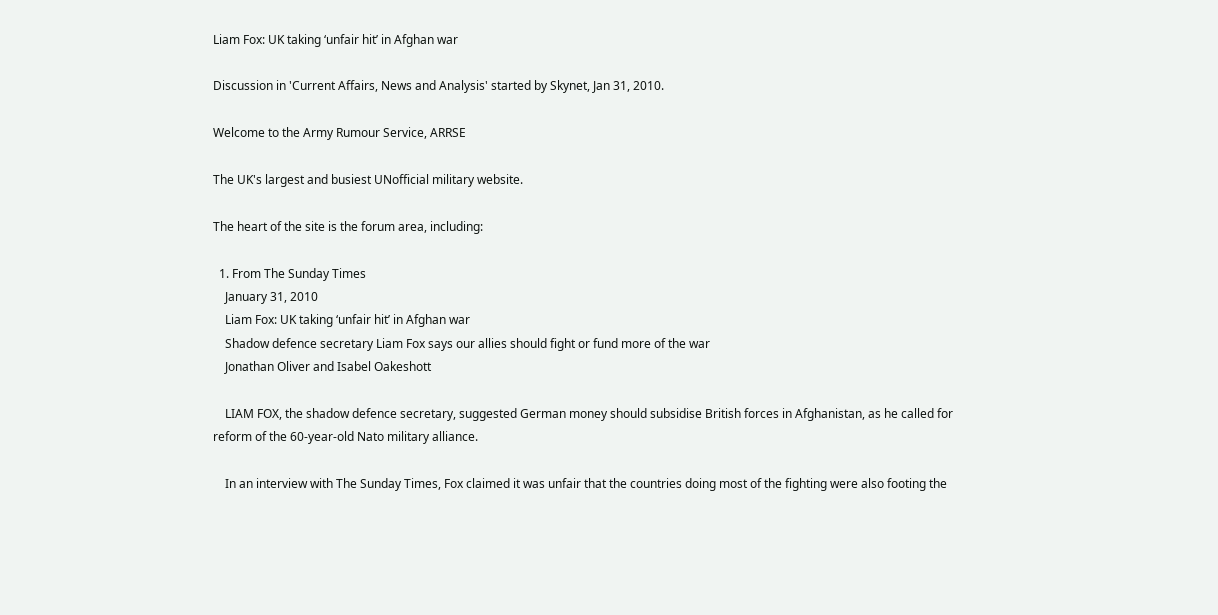Liam Fox: UK taking ‘unfair hit’ in Afghan war

Discussion in 'Current Affairs, News and Analysis' started by Skynet, Jan 31, 2010.

Welcome to the Army Rumour Service, ARRSE

The UK's largest and busiest UNofficial military website.

The heart of the site is the forum area, including:

  1. From The Sunday Times
    January 31, 2010
    Liam Fox: UK taking ‘unfair hit’ in Afghan war
    Shadow defence secretary Liam Fox says our allies should fight or fund more of the war
    Jonathan Oliver and Isabel Oakeshott

    LIAM FOX, the shadow defence secretary, suggested German money should subsidise British forces in Afghanistan, as he called for reform of the 60-year-old Nato military alliance.

    In an interview with The Sunday Times, Fox claimed it was unfair that the countries doing most of the fighting were also footing the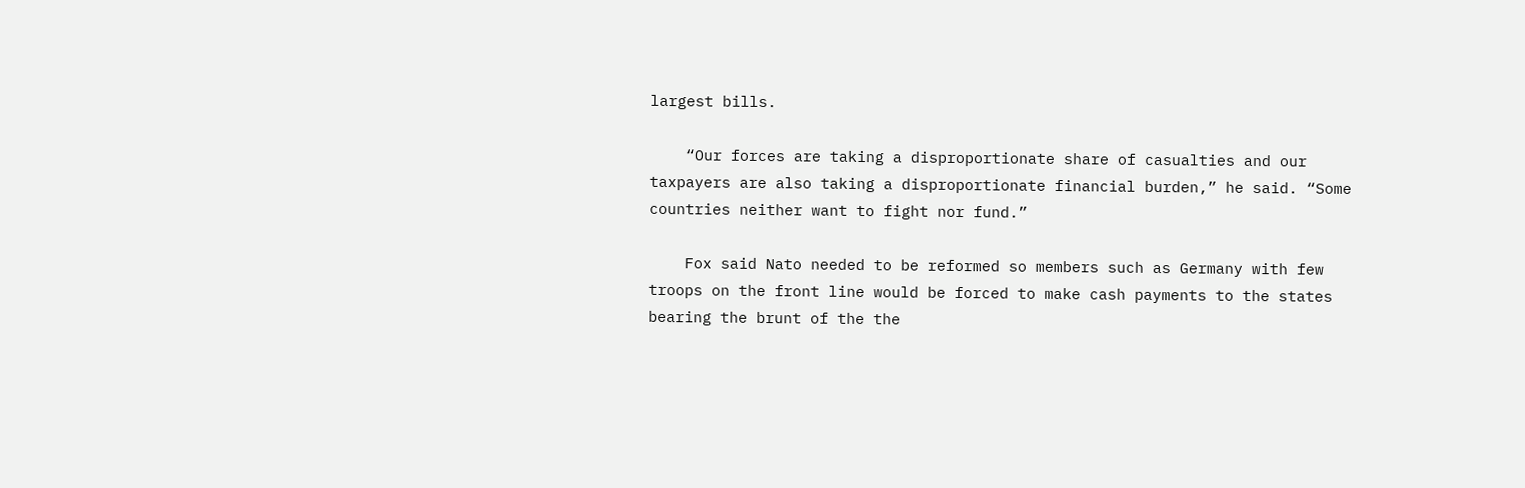largest bills.

    “Our forces are taking a disproportionate share of casualties and our taxpayers are also taking a disproportionate financial burden,” he said. “Some countries neither want to fight nor fund.”

    Fox said Nato needed to be reformed so members such as Germany with few troops on the front line would be forced to make cash payments to the states bearing the brunt of the the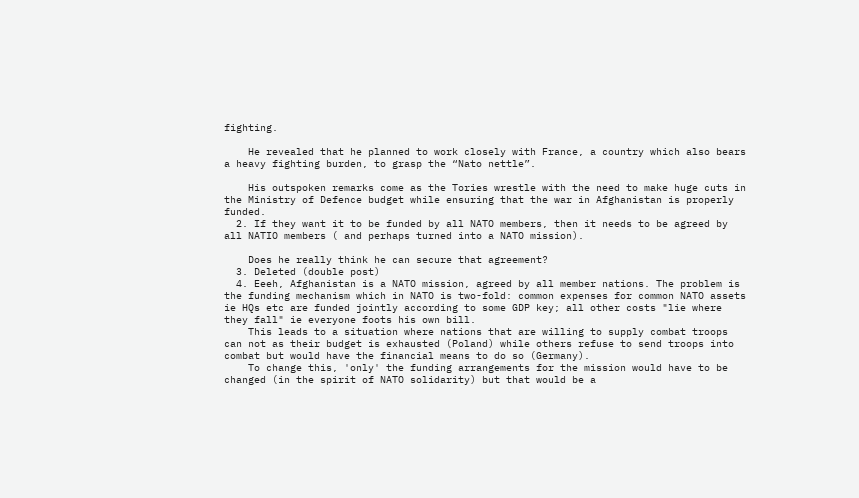fighting.

    He revealed that he planned to work closely with France, a country which also bears a heavy fighting burden, to grasp the “Nato nettle”.

    His outspoken remarks come as the Tories wrestle with the need to make huge cuts in the Ministry of Defence budget while ensuring that the war in Afghanistan is properly funded.
  2. If they want it to be funded by all NATO members, then it needs to be agreed by all NATIO members ( and perhaps turned into a NATO mission).

    Does he really think he can secure that agreement?
  3. Deleted (double post)
  4. Eeeh, Afghanistan is a NATO mission, agreed by all member nations. The problem is the funding mechanism which in NATO is two-fold: common expenses for common NATO assets ie HQs etc are funded jointly according to some GDP key; all other costs "lie where they fall" ie everyone foots his own bill.
    This leads to a situation where nations that are willing to supply combat troops can not as their budget is exhausted (Poland) while others refuse to send troops into combat but would have the financial means to do so (Germany).
    To change this, 'only' the funding arrangements for the mission would have to be changed (in the spirit of NATO solidarity) but that would be a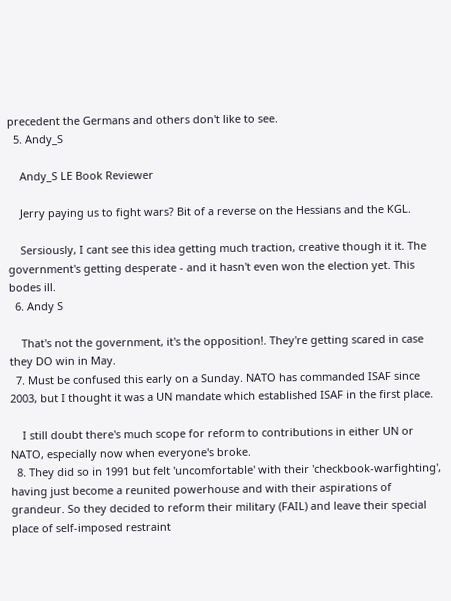precedent the Germans and others don't like to see.
  5. Andy_S

    Andy_S LE Book Reviewer

    Jerry paying us to fight wars? Bit of a reverse on the Hessians and the KGL.

    Sersiously, I cant see this idea getting much traction, creative though it it. The government's getting desperate - and it hasn't even won the election yet. This bodes ill.
  6. Andy S

    That's not the government, it's the opposition!. They're getting scared in case they DO win in May.
  7. Must be confused this early on a Sunday. NATO has commanded ISAF since 2003, but I thought it was a UN mandate which established ISAF in the first place.

    I still doubt there's much scope for reform to contributions in either UN or NATO, especially now when everyone's broke.
  8. They did so in 1991 but felt 'uncomfortable' with their 'checkbook-warfighting', having just become a reunited powerhouse and with their aspirations of grandeur. So they decided to reform their military (FAIL) and leave their special place of self-imposed restraint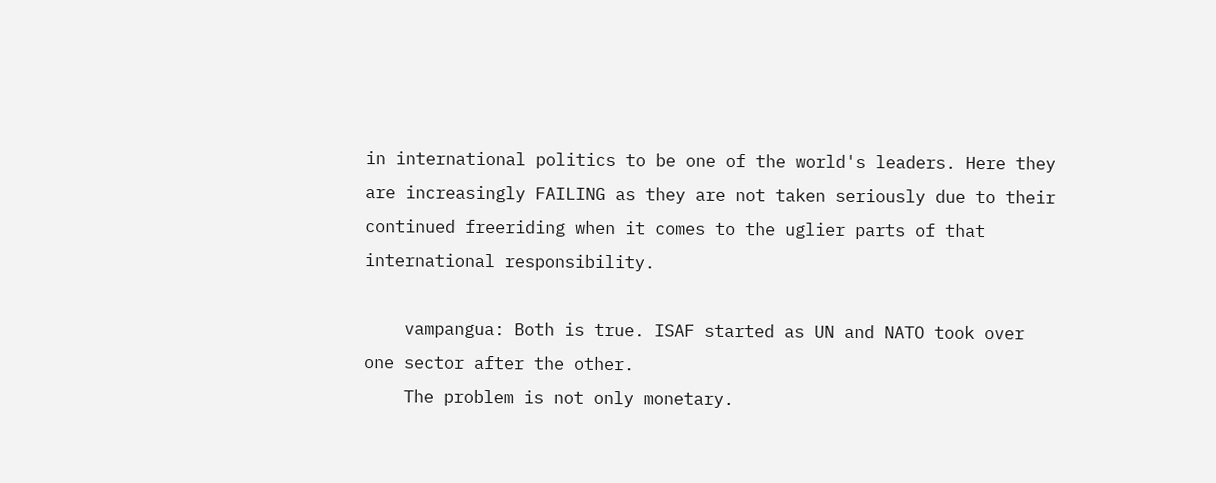in international politics to be one of the world's leaders. Here they are increasingly FAILING as they are not taken seriously due to their continued freeriding when it comes to the uglier parts of that international responsibility.

    vampangua: Both is true. ISAF started as UN and NATO took over one sector after the other.
    The problem is not only monetary.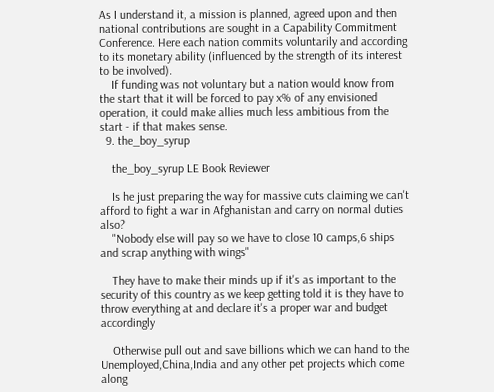As I understand it, a mission is planned, agreed upon and then national contributions are sought in a Capability Commitment Conference. Here each nation commits voluntarily and according to its monetary ability (influenced by the strength of its interest to be involved).
    If funding was not voluntary but a nation would know from the start that it will be forced to pay x% of any envisioned operation, it could make allies much less ambitious from the start - if that makes sense.
  9. the_boy_syrup

    the_boy_syrup LE Book Reviewer

    Is he just preparing the way for massive cuts claiming we can't afford to fight a war in Afghanistan and carry on normal duties also?
    "Nobody else will pay so we have to close 10 camps,6 ships and scrap anything with wings"

    They have to make their minds up if it's as important to the security of this country as we keep getting told it is they have to throw everything at and declare it's a proper war and budget accordingly

    Otherwise pull out and save billions which we can hand to the Unemployed,China,India and any other pet projects which come along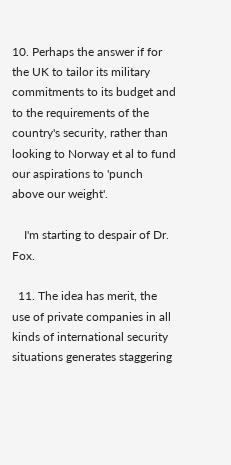10. Perhaps the answer if for the UK to tailor its military commitments to its budget and to the requirements of the country's security, rather than looking to Norway et al to fund our aspirations to 'punch above our weight'.

    I'm starting to despair of Dr. Fox.

  11. The idea has merit, the use of private companies in all kinds of international security situations generates staggering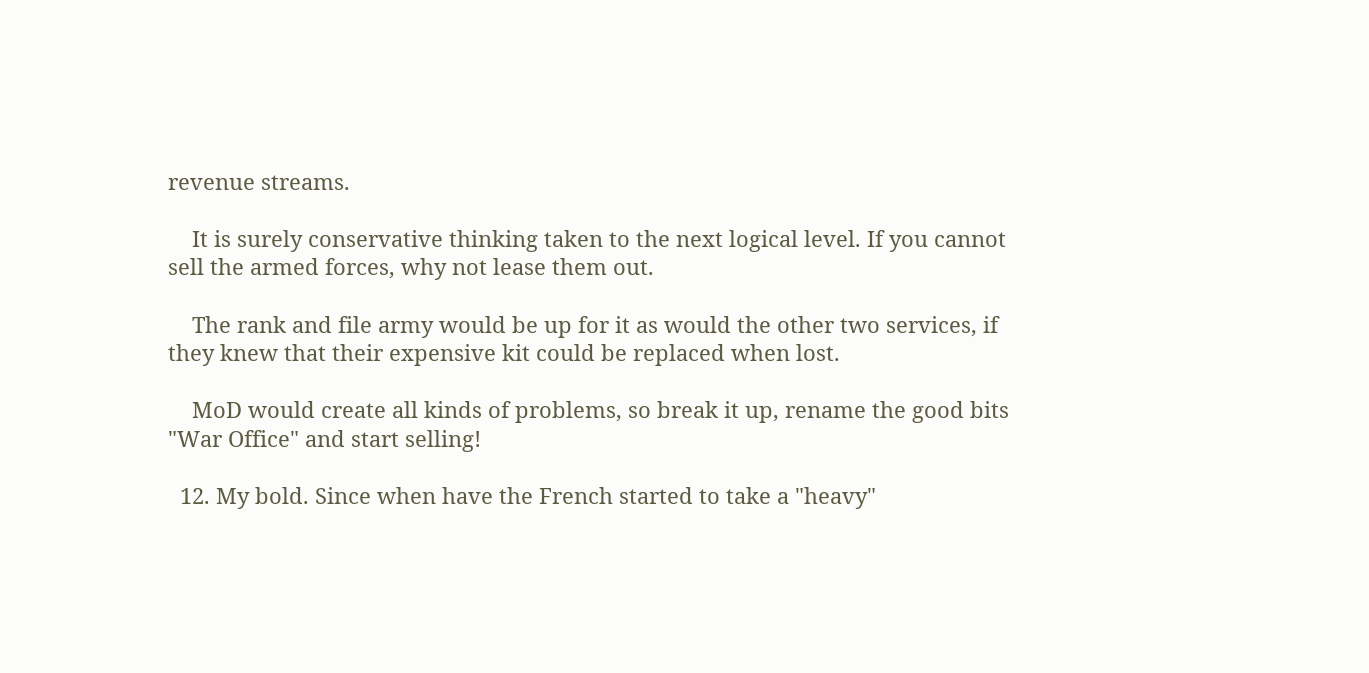revenue streams.

    It is surely conservative thinking taken to the next logical level. If you cannot sell the armed forces, why not lease them out.

    The rank and file army would be up for it as would the other two services, if they knew that their expensive kit could be replaced when lost.

    MoD would create all kinds of problems, so break it up, rename the good bits "War Office" and start selling!

  12. My bold. Since when have the French started to take a "heavy"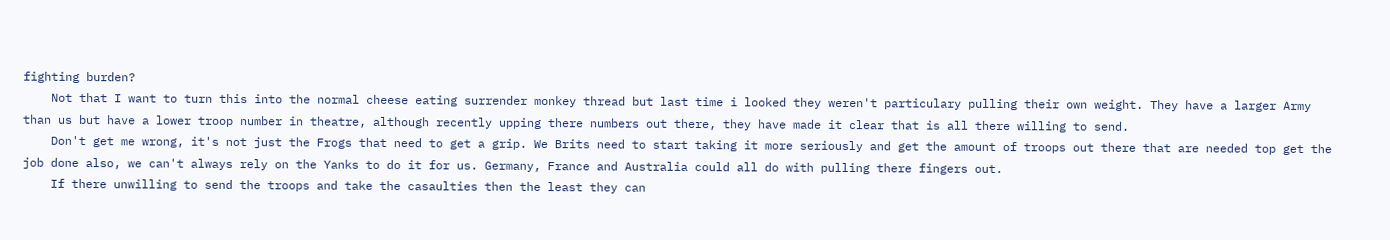fighting burden?
    Not that I want to turn this into the normal cheese eating surrender monkey thread but last time i looked they weren't particulary pulling their own weight. They have a larger Army than us but have a lower troop number in theatre, although recently upping there numbers out there, they have made it clear that is all there willing to send.
    Don't get me wrong, it's not just the Frogs that need to get a grip. We Brits need to start taking it more seriously and get the amount of troops out there that are needed top get the job done also, we can't always rely on the Yanks to do it for us. Germany, France and Australia could all do with pulling there fingers out.
    If there unwilling to send the troops and take the casaulties then the least they can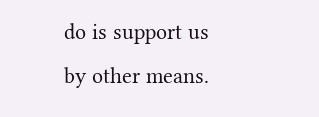do is support us by other means.